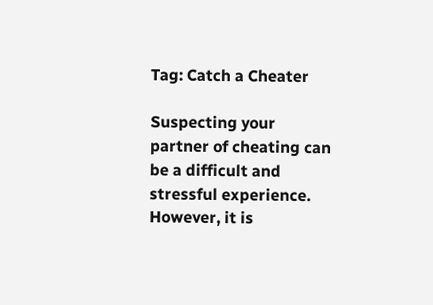Tag: Catch a Cheater

Suspecting your partner of cheating can be a difficult and stressful experience. However, it is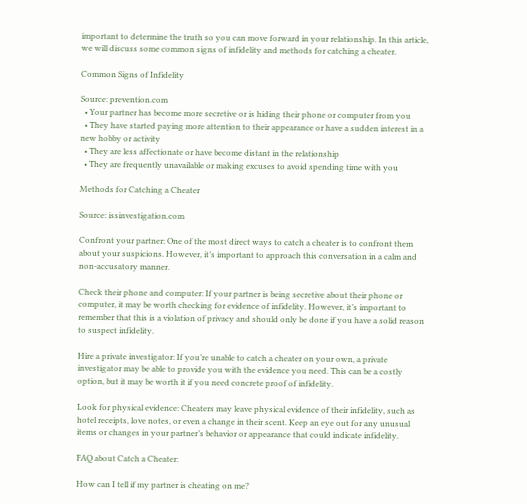important to determine the truth so you can move forward in your relationship. In this article, we will discuss some common signs of infidelity and methods for catching a cheater.

Common Signs of Infidelity

Source: prevention.com
  • Your partner has become more secretive or is hiding their phone or computer from you
  • They have started paying more attention to their appearance or have a sudden interest in a new hobby or activity
  • They are less affectionate or have become distant in the relationship
  • They are frequently unavailable or making excuses to avoid spending time with you

Methods for Catching a Cheater

Source: issinvestigation.com

Confront your partner: One of the most direct ways to catch a cheater is to confront them about your suspicions. However, it’s important to approach this conversation in a calm and non-accusatory manner.

Check their phone and computer: If your partner is being secretive about their phone or computer, it may be worth checking for evidence of infidelity. However, it’s important to remember that this is a violation of privacy and should only be done if you have a solid reason to suspect infidelity.

Hire a private investigator: If you’re unable to catch a cheater on your own, a private investigator may be able to provide you with the evidence you need. This can be a costly option, but it may be worth it if you need concrete proof of infidelity.

Look for physical evidence: Cheaters may leave physical evidence of their infidelity, such as hotel receipts, love notes, or even a change in their scent. Keep an eye out for any unusual items or changes in your partner’s behavior or appearance that could indicate infidelity.

FAQ about Catch a Cheater:

How can I tell if my partner is cheating on me?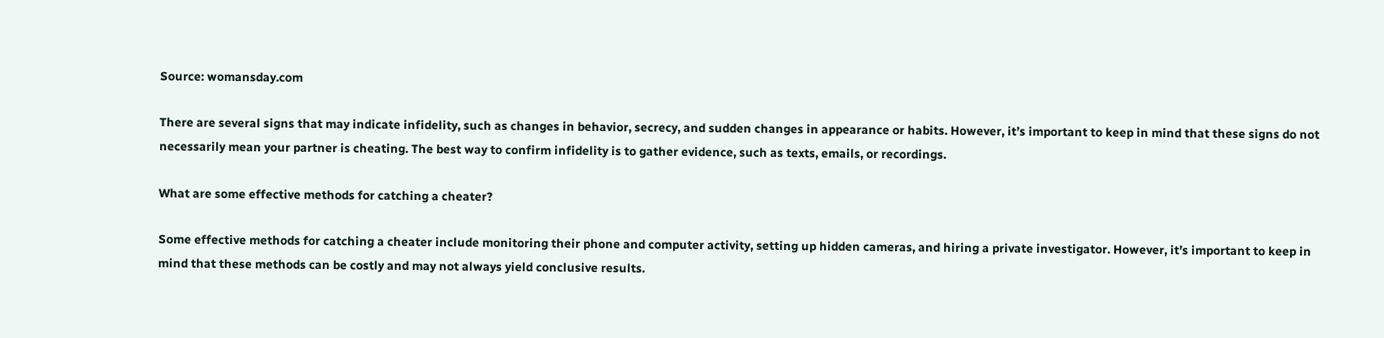Source: womansday.com

There are several signs that may indicate infidelity, such as changes in behavior, secrecy, and sudden changes in appearance or habits. However, it’s important to keep in mind that these signs do not necessarily mean your partner is cheating. The best way to confirm infidelity is to gather evidence, such as texts, emails, or recordings.

What are some effective methods for catching a cheater?

Some effective methods for catching a cheater include monitoring their phone and computer activity, setting up hidden cameras, and hiring a private investigator. However, it’s important to keep in mind that these methods can be costly and may not always yield conclusive results.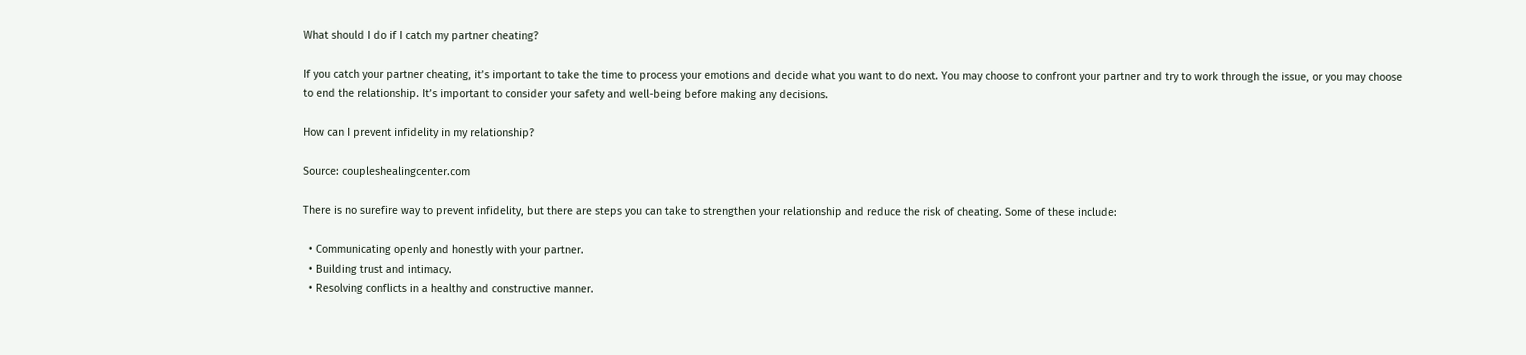What should I do if I catch my partner cheating?

If you catch your partner cheating, it’s important to take the time to process your emotions and decide what you want to do next. You may choose to confront your partner and try to work through the issue, or you may choose to end the relationship. It’s important to consider your safety and well-being before making any decisions.

How can I prevent infidelity in my relationship?

Source: coupleshealingcenter.com

There is no surefire way to prevent infidelity, but there are steps you can take to strengthen your relationship and reduce the risk of cheating. Some of these include:

  • Communicating openly and honestly with your partner.
  • Building trust and intimacy.
  • Resolving conflicts in a healthy and constructive manner.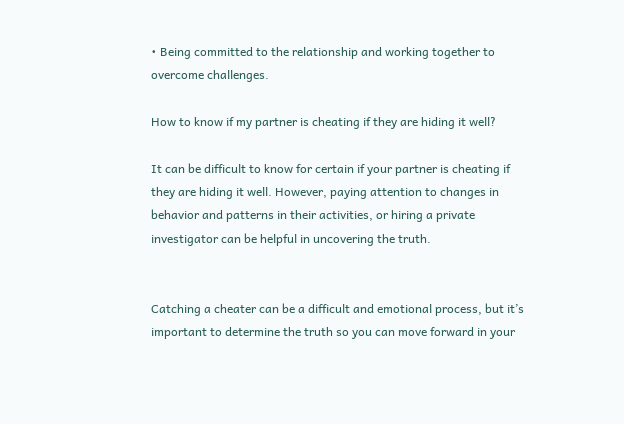• Being committed to the relationship and working together to overcome challenges.

How to know if my partner is cheating if they are hiding it well?

It can be difficult to know for certain if your partner is cheating if they are hiding it well. However, paying attention to changes in behavior and patterns in their activities, or hiring a private investigator can be helpful in uncovering the truth.


Catching a cheater can be a difficult and emotional process, but it’s important to determine the truth so you can move forward in your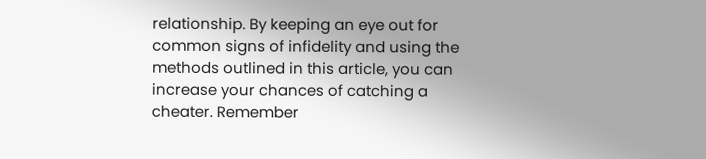relationship. By keeping an eye out for common signs of infidelity and using the methods outlined in this article, you can increase your chances of catching a cheater. Remember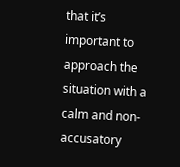that it’s important to approach the situation with a calm and non-accusatory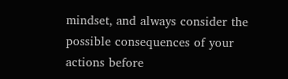mindset, and always consider the possible consequences of your actions before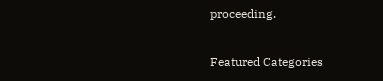proceeding.

Featured Categories